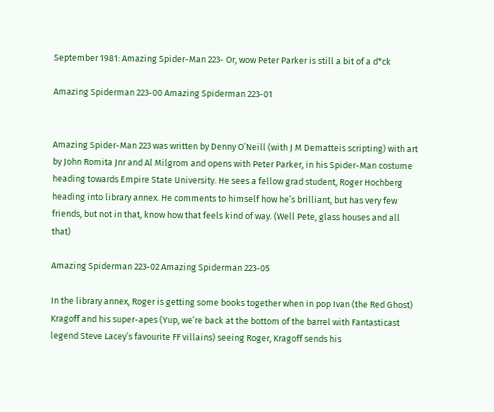September 1981: Amazing Spider-Man 223- Or, wow Peter Parker is still a bit of a d*ck

Amazing Spiderman 223-00 Amazing Spiderman 223-01


Amazing Spider-Man 223 was written by Denny O’Neill (with J M Dematteis scripting) with art by John Romita Jnr and Al Milgrom and opens with Peter Parker, in his Spider-Man costume heading towards Empire State University. He sees a fellow grad student, Roger Hochberg heading into library annex. He comments to himself how he’s brilliant, but has very few friends, but not in that, know how that feels kind of way. (Well Pete, glass houses and all that)

Amazing Spiderman 223-02 Amazing Spiderman 223-05

In the library annex, Roger is getting some books together when in pop Ivan (the Red Ghost) Kragoff and his super-apes (Yup, we’re back at the bottom of the barrel with Fantasticast legend Steve Lacey’s favourite FF villains) seeing Roger, Kragoff sends his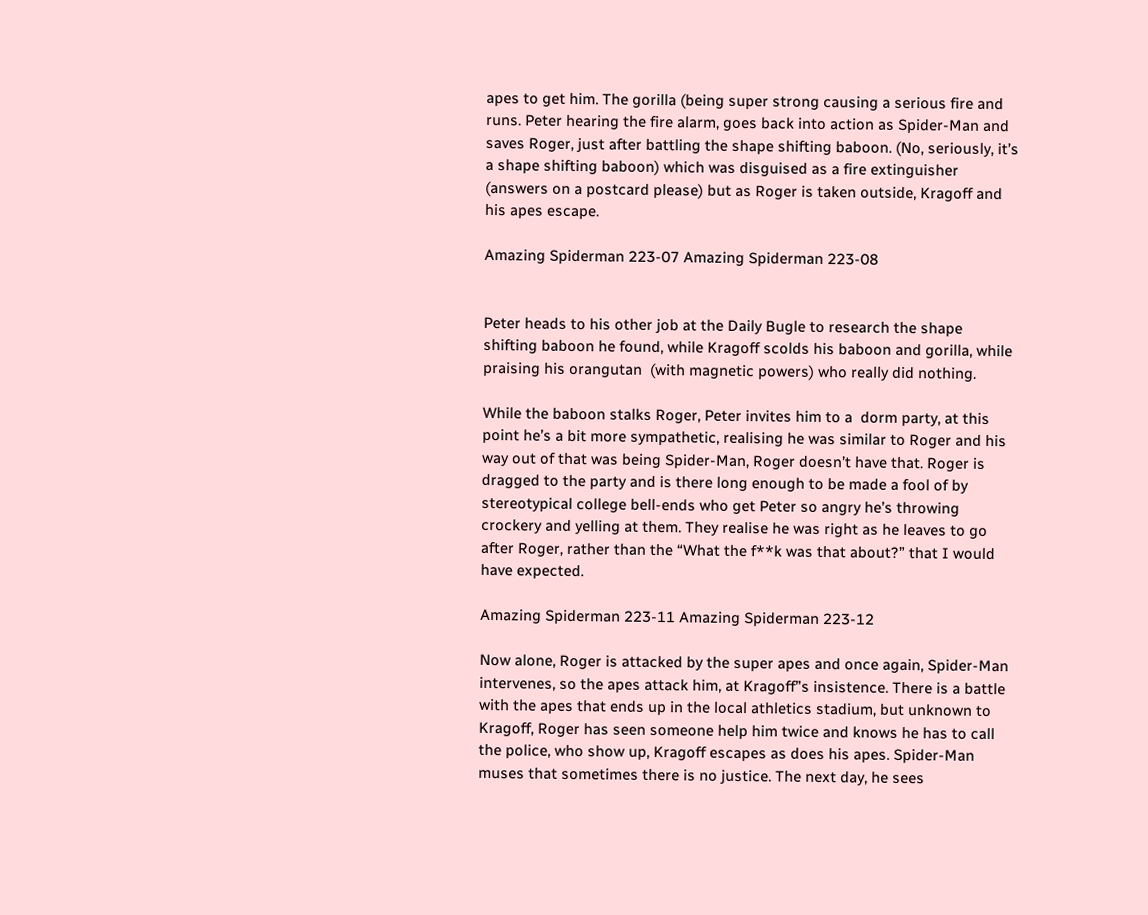apes to get him. The gorilla (being super strong causing a serious fire and runs. Peter hearing the fire alarm, goes back into action as Spider-Man and saves Roger, just after battling the shape shifting baboon. (No, seriously, it’s a shape shifting baboon) which was disguised as a fire extinguisher (answers on a postcard please) but as Roger is taken outside, Kragoff and his apes escape.

Amazing Spiderman 223-07 Amazing Spiderman 223-08


Peter heads to his other job at the Daily Bugle to research the shape shifting baboon he found, while Kragoff scolds his baboon and gorilla, while praising his orangutan  (with magnetic powers) who really did nothing.

While the baboon stalks Roger, Peter invites him to a  dorm party, at this point he’s a bit more sympathetic, realising he was similar to Roger and his way out of that was being Spider-Man, Roger doesn’t have that. Roger is dragged to the party and is there long enough to be made a fool of by stereotypical college bell-ends who get Peter so angry he’s throwing crockery and yelling at them. They realise he was right as he leaves to go after Roger, rather than the “What the f**k was that about?” that I would have expected.

Amazing Spiderman 223-11 Amazing Spiderman 223-12

Now alone, Roger is attacked by the super apes and once again, Spider-Man intervenes, so the apes attack him, at Kragoff”s insistence. There is a battle with the apes that ends up in the local athletics stadium, but unknown to Kragoff, Roger has seen someone help him twice and knows he has to call the police, who show up, Kragoff escapes as does his apes. Spider-Man muses that sometimes there is no justice. The next day, he sees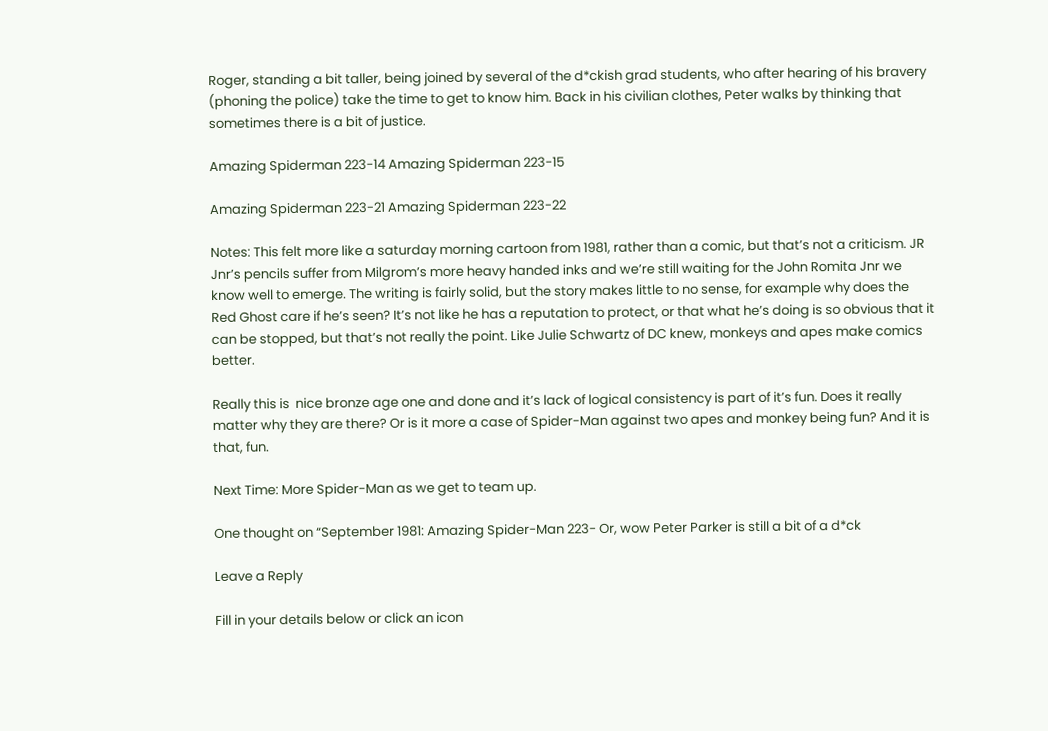Roger, standing a bit taller, being joined by several of the d*ckish grad students, who after hearing of his bravery (phoning the police) take the time to get to know him. Back in his civilian clothes, Peter walks by thinking that sometimes there is a bit of justice.

Amazing Spiderman 223-14 Amazing Spiderman 223-15

Amazing Spiderman 223-21 Amazing Spiderman 223-22

Notes: This felt more like a saturday morning cartoon from 1981, rather than a comic, but that’s not a criticism. JR Jnr’s pencils suffer from Milgrom’s more heavy handed inks and we’re still waiting for the John Romita Jnr we know well to emerge. The writing is fairly solid, but the story makes little to no sense, for example why does the Red Ghost care if he’s seen? It’s not like he has a reputation to protect, or that what he’s doing is so obvious that it can be stopped, but that’s not really the point. Like Julie Schwartz of DC knew, monkeys and apes make comics better.

Really this is  nice bronze age one and done and it’s lack of logical consistency is part of it’s fun. Does it really matter why they are there? Or is it more a case of Spider-Man against two apes and monkey being fun? And it is that, fun.

Next Time: More Spider-Man as we get to team up.

One thought on “September 1981: Amazing Spider-Man 223- Or, wow Peter Parker is still a bit of a d*ck

Leave a Reply

Fill in your details below or click an icon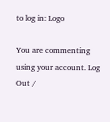to log in: Logo

You are commenting using your account. Log Out /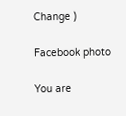Change )

Facebook photo

You are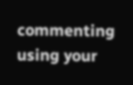commenting using your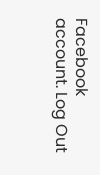Facebook account. Log Out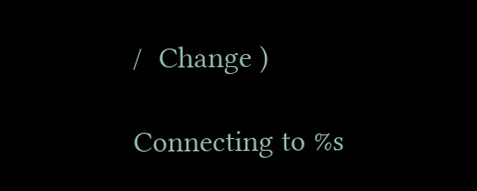/  Change )

Connecting to %s